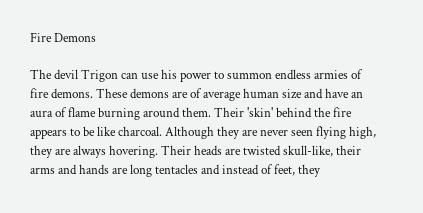Fire Demons

The devil Trigon can use his power to summon endless armies of fire demons. These demons are of average human size and have an aura of flame burning around them. Their 'skin' behind the fire appears to be like charcoal. Although they are never seen flying high, they are always hovering. Their heads are twisted skull-like, their arms and hands are long tentacles and instead of feet, they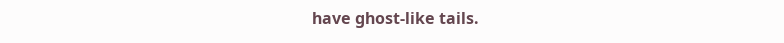have ghost-like tails.